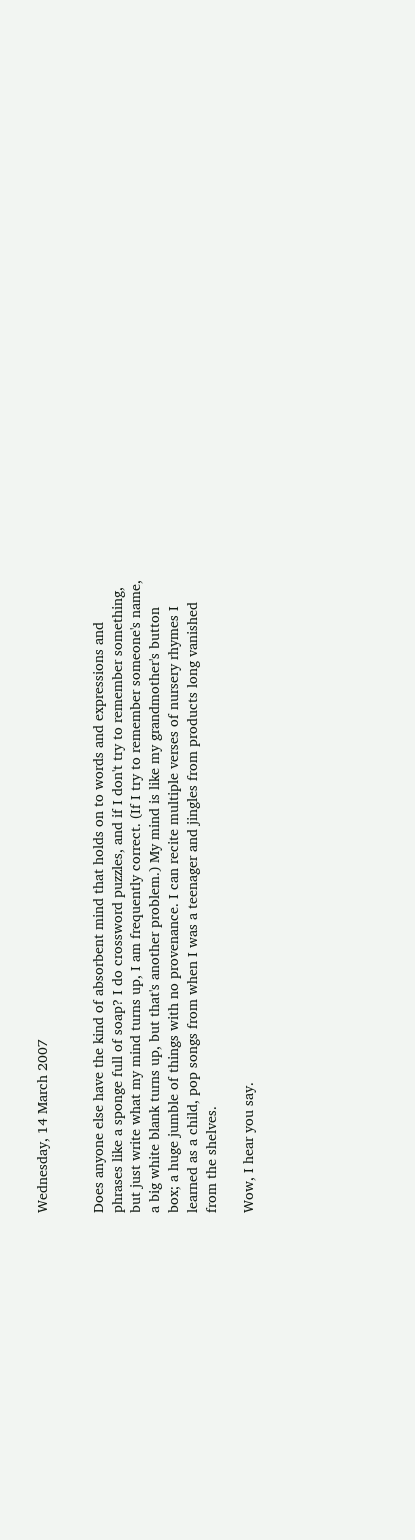Wednesday, 14 March 2007


Does anyone else have the kind of absorbent mind that holds on to words and expressions and phrases like a sponge full of soap? I do crossword puzzles, and if I don't try to remember something, but just write what my mind turns up, I am frequently correct. (If I try to remember someone's name, a big white blank turns up, but that's another problem.) My mind is like my grandmother's button box; a huge jumble of things with no provenance. I can recite multiple verses of nursery rhymes I learned as a child, pop songs from when I was a teenager and jingles from products long vanished from the shelves.

Wow, I hear you say.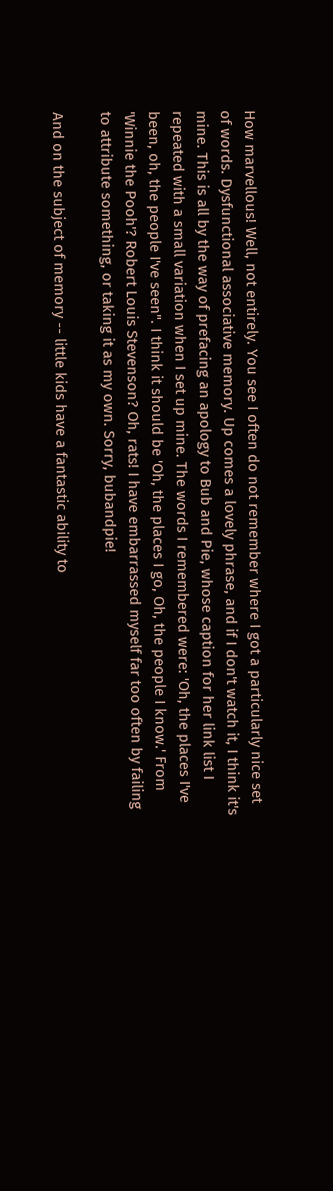How marvellous! Well, not entirely. You see I often do not remember where I got a particularly nice set of words. Dysfunctional associative memory. Up comes a lovely phrase, and if I don't watch it, I think it's mine. This is all by the way of prefacing an apology to Bub and Pie, whose caption for her link list I repeated with a small variation when I set up mine. The words I remembered were: 'Oh, the places I've been, oh, the people I've seen". I think it should be 'Oh, the places I go, Oh, the people I know.' From 'Winnie the Pooh'? Robert Louis Stevenson? Oh, rats! I have embarrassed myself far too often by failing to attribute something, or taking it as my own. Sorry, bubandpie!

And on the subject of memory -- little kids have a fantastic ability to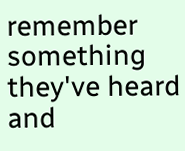remember something they've heard and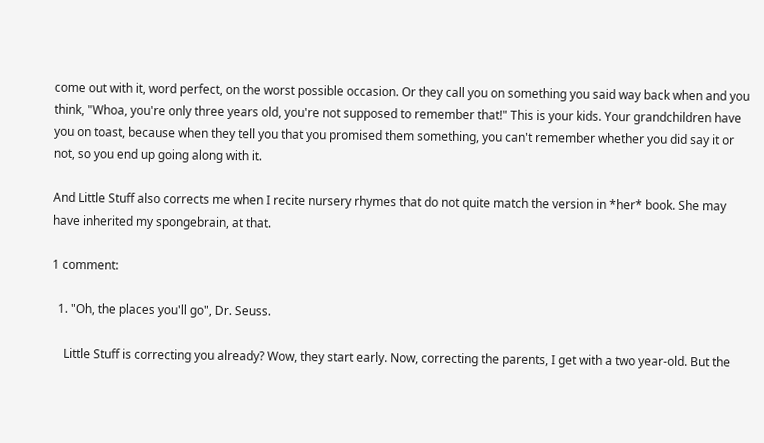come out with it, word perfect, on the worst possible occasion. Or they call you on something you said way back when and you think, "Whoa, you're only three years old, you're not supposed to remember that!" This is your kids. Your grandchildren have you on toast, because when they tell you that you promised them something, you can't remember whether you did say it or not, so you end up going along with it.

And Little Stuff also corrects me when I recite nursery rhymes that do not quite match the version in *her* book. She may have inherited my spongebrain, at that.

1 comment:

  1. "Oh, the places you'll go", Dr. Seuss.

    Little Stuff is correcting you already? Wow, they start early. Now, correcting the parents, I get with a two year-old. But the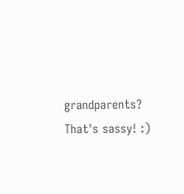grandparents? That's sassy! :)